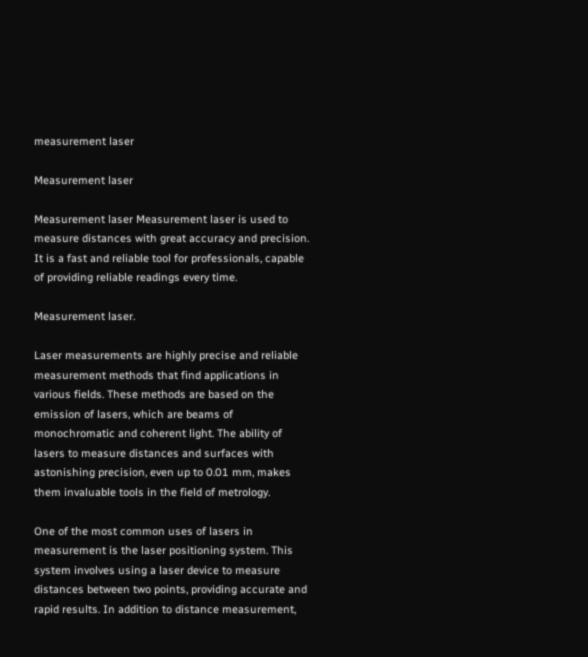measurement laser

Measurement laser

Measurement laser Measurement laser is used to measure distances with great accuracy and precision. It is a fast and reliable tool for professionals, capable of providing reliable readings every time.

Measurement laser.

Laser measurements are highly precise and reliable measurement methods that find applications in various fields. These methods are based on the emission of lasers, which are beams of monochromatic and coherent light. The ability of lasers to measure distances and surfaces with astonishing precision, even up to 0.01 mm, makes them invaluable tools in the field of metrology.

One of the most common uses of lasers in measurement is the laser positioning system. This system involves using a laser device to measure distances between two points, providing accurate and rapid results. In addition to distance measurement,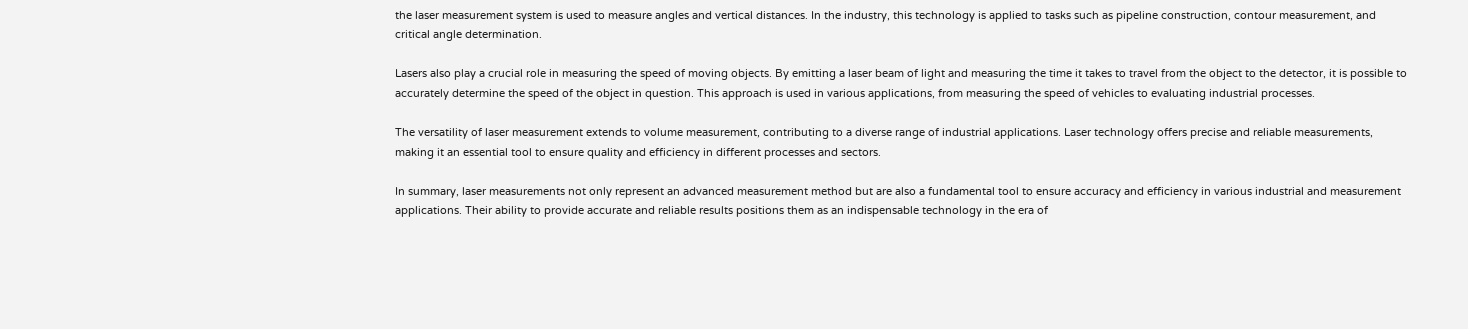the laser measurement system is used to measure angles and vertical distances. In the industry, this technology is applied to tasks such as pipeline construction, contour measurement, and critical angle determination.

Lasers also play a crucial role in measuring the speed of moving objects. By emitting a laser beam of light and measuring the time it takes to travel from the object to the detector, it is possible to accurately determine the speed of the object in question. This approach is used in various applications, from measuring the speed of vehicles to evaluating industrial processes.

The versatility of laser measurement extends to volume measurement, contributing to a diverse range of industrial applications. Laser technology offers precise and reliable measurements, making it an essential tool to ensure quality and efficiency in different processes and sectors.

In summary, laser measurements not only represent an advanced measurement method but are also a fundamental tool to ensure accuracy and efficiency in various industrial and measurement applications. Their ability to provide accurate and reliable results positions them as an indispensable technology in the era of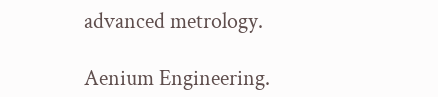advanced metrology.

Aenium Engineering.